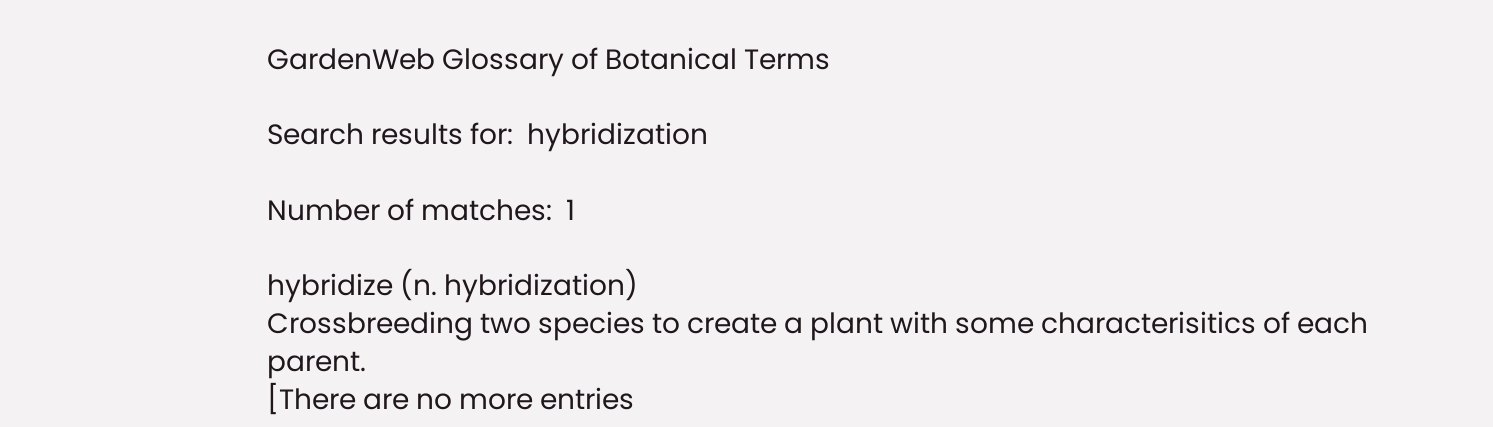GardenWeb Glossary of Botanical Terms

Search results for:  hybridization

Number of matches:  1

hybridize (n. hybridization)
Crossbreeding two species to create a plant with some characterisitics of each parent.
[There are no more entries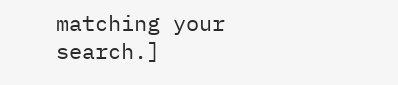matching your search.]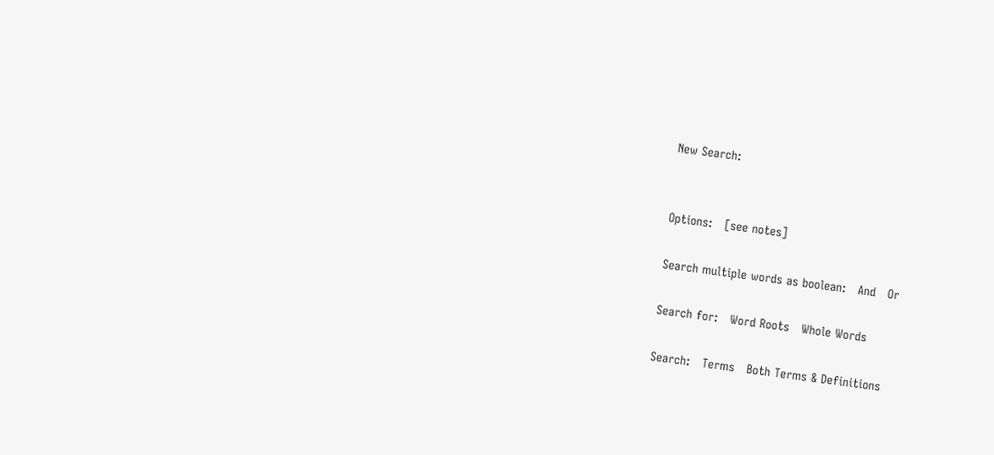New Search:


Options:   [see notes]

Search multiple words as boolean:   And   Or

Search for:   Word Roots   Whole Words

Search:   Terms   Both Terms & Definitions